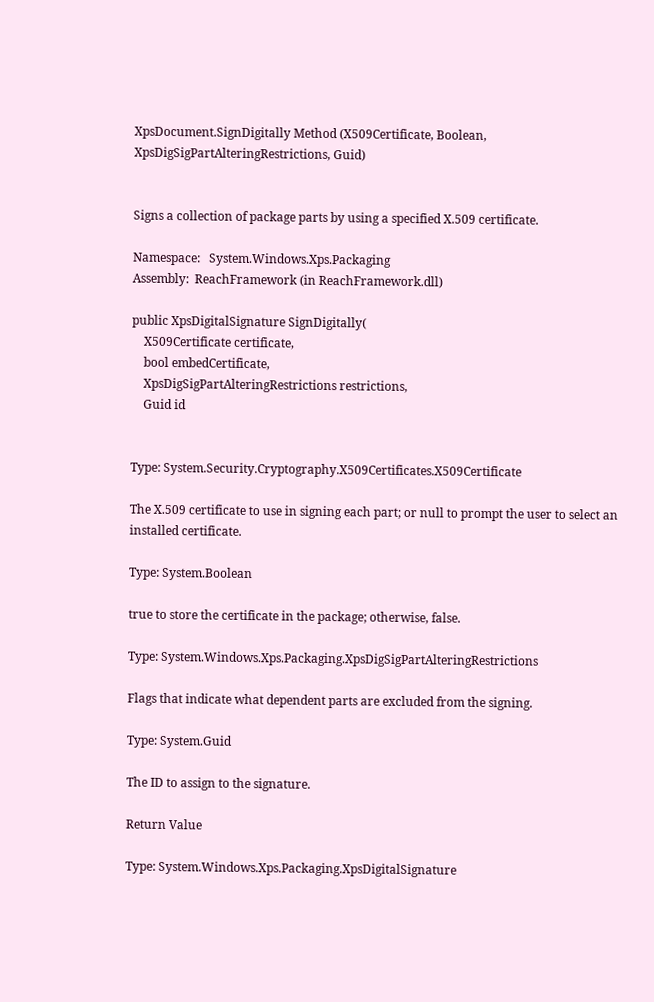XpsDocument.SignDigitally Method (X509Certificate, Boolean, XpsDigSigPartAlteringRestrictions, Guid)


Signs a collection of package parts by using a specified X.509 certificate.

Namespace:   System.Windows.Xps.Packaging
Assembly:  ReachFramework (in ReachFramework.dll)

public XpsDigitalSignature SignDigitally(
    X509Certificate certificate,
    bool embedCertificate,
    XpsDigSigPartAlteringRestrictions restrictions,
    Guid id


Type: System.Security.Cryptography.X509Certificates.X509Certificate

The X.509 certificate to use in signing each part; or null to prompt the user to select an installed certificate.

Type: System.Boolean

true to store the certificate in the package; otherwise, false.

Type: System.Windows.Xps.Packaging.XpsDigSigPartAlteringRestrictions

Flags that indicate what dependent parts are excluded from the signing.

Type: System.Guid

The ID to assign to the signature.

Return Value

Type: System.Windows.Xps.Packaging.XpsDigitalSignature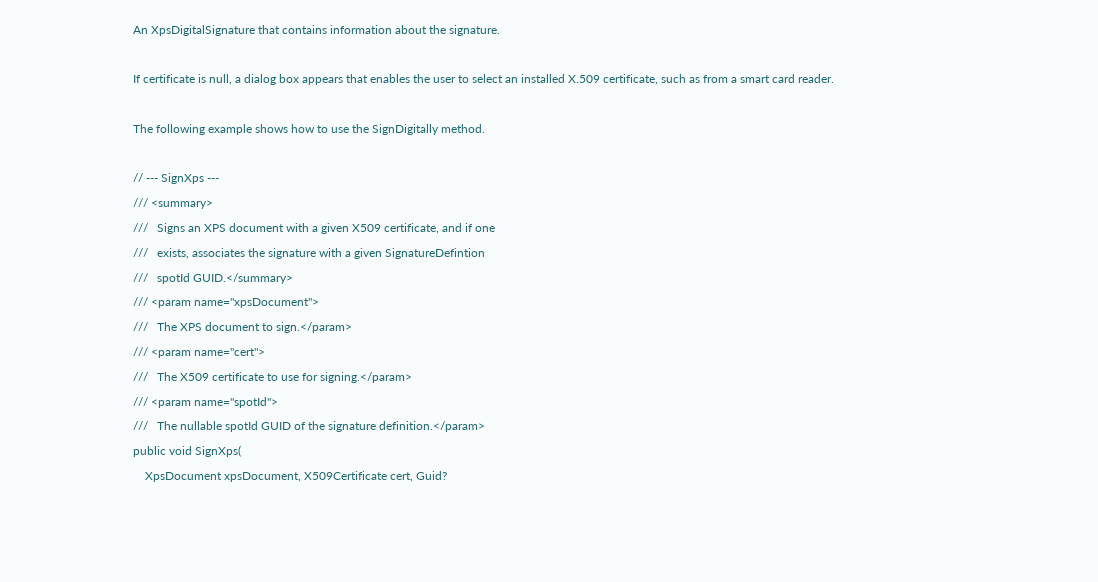An XpsDigitalSignature that contains information about the signature.

If certificate is null, a dialog box appears that enables the user to select an installed X.509 certificate, such as from a smart card reader.

The following example shows how to use the SignDigitally method.

// --- SignXps ---
/// <summary>
///   Signs an XPS document with a given X509 certificate, and if one
///   exists, associates the signature with a given SignatureDefintion
///   spotId GUID.</summary>
/// <param name="xpsDocument">
///   The XPS document to sign.</param>
/// <param name="cert">
///   The X509 certificate to use for signing.</param>
/// <param name="spotId">
///   The nullable spotId GUID of the signature definition.</param>
public void SignXps(
    XpsDocument xpsDocument, X509Certificate cert, Guid?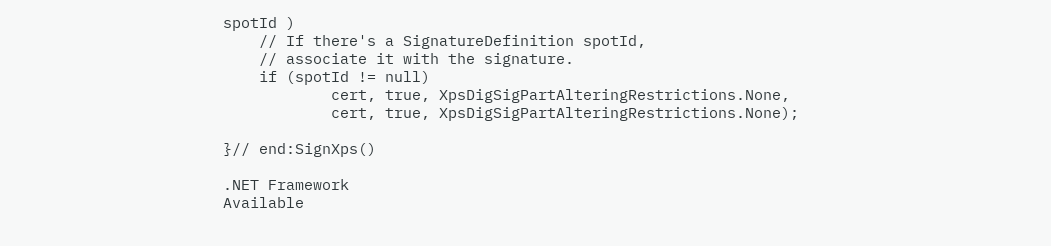spotId )
    // If there's a SignatureDefinition spotId,
    // associate it with the signature.
    if (spotId != null)
            cert, true, XpsDigSigPartAlteringRestrictions.None,
            cert, true, XpsDigSigPartAlteringRestrictions.None);

}// end:SignXps()

.NET Framework
Available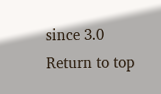since 3.0
Return to top